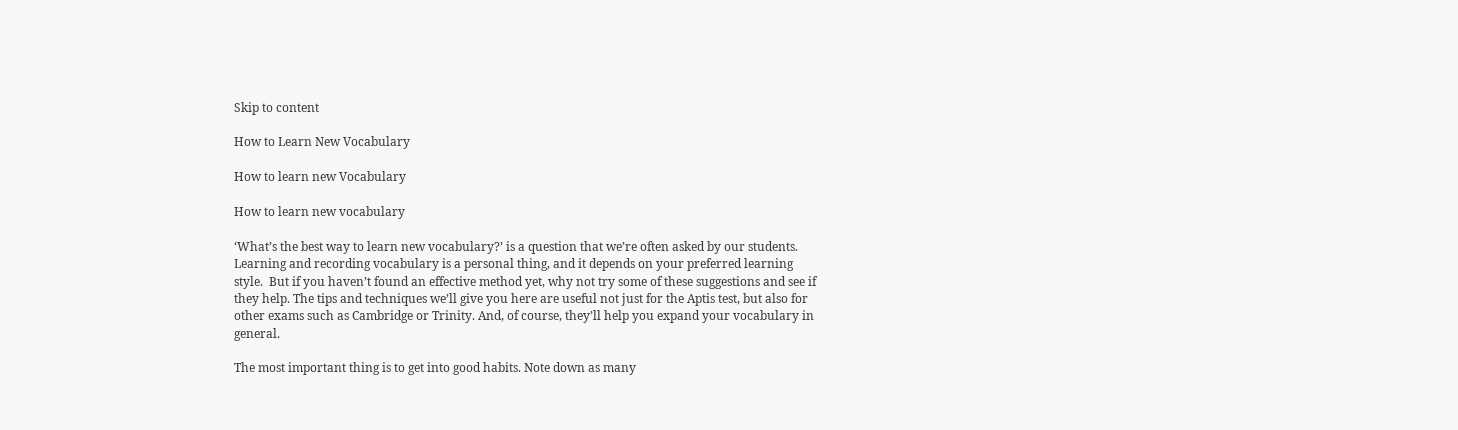Skip to content

How to Learn New Vocabulary

How to learn new Vocabulary

How to learn new vocabulary

‘What’s the best way to learn new vocabulary?’ is a question that we’re often asked by our students.  Learning and recording vocabulary is a personal thing, and it depends on your preferred learning style.  But if you haven’t found an effective method yet, why not try some of these suggestions and see if they help. The tips and techniques we’ll give you here are useful not just for the Aptis test, but also for other exams such as Cambridge or Trinity. And, of course, they’ll help you expand your vocabulary in general.

The most important thing is to get into good habits. Note down as many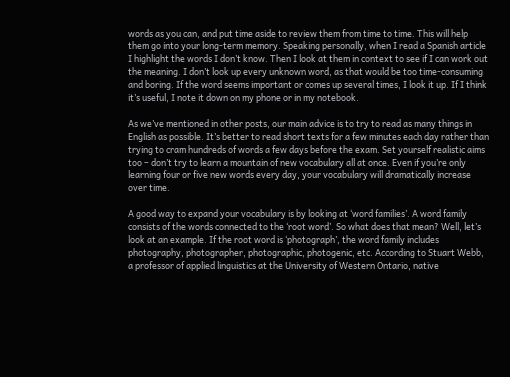words as you can, and put time aside to review them from time to time. This will help them go into your long-term memory. Speaking personally, when I read a Spanish article I highlight the words I don’t know. Then I look at them in context to see if I can work out the meaning. I don’t look up every unknown word, as that would be too time-consuming and boring. If the word seems important or comes up several times, I look it up. If I think it’s useful, I note it down on my phone or in my notebook.

As we’ve mentioned in other posts, our main advice is to try to read as many things in English as possible. It’s better to read short texts for a few minutes each day rather than trying to cram hundreds of words a few days before the exam. Set yourself realistic aims too – don’t try to learn a mountain of new vocabulary all at once. Even if you’re only learning four or five new words every day, your vocabulary will dramatically increase over time.

A good way to expand your vocabulary is by looking at ‘word families’. A word family consists of the words connected to the ‘root word’. So what does that mean? Well, let’s look at an example. If the root word is ‘photograph’, the word family includes photography, photographer, photographic, photogenic, etc. According to Stuart Webb, a professor of applied linguistics at the University of Western Ontario, native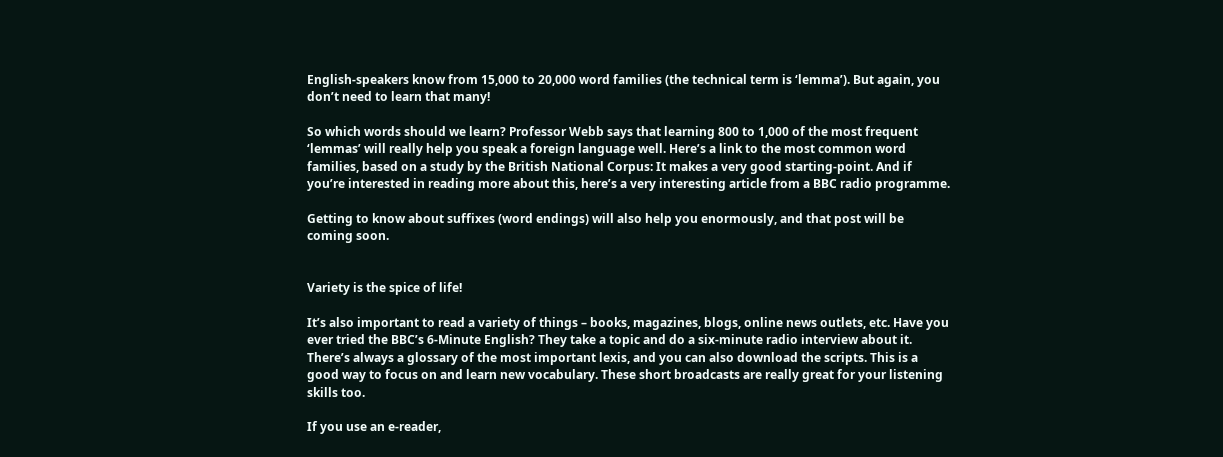English-speakers know from 15,000 to 20,000 word families (the technical term is ‘lemma’). But again, you don’t need to learn that many!

So which words should we learn? Professor Webb says that learning 800 to 1,000 of the most frequent ‘lemmas’ will really help you speak a foreign language well. Here’s a link to the most common word families, based on a study by the British National Corpus: It makes a very good starting-point. And if you’re interested in reading more about this, here’s a very interesting article from a BBC radio programme.

Getting to know about suffixes (word endings) will also help you enormously, and that post will be coming soon.


Variety is the spice of life!

It’s also important to read a variety of things – books, magazines, blogs, online news outlets, etc. Have you ever tried the BBC’s 6-Minute English? They take a topic and do a six-minute radio interview about it. There’s always a glossary of the most important lexis, and you can also download the scripts. This is a good way to focus on and learn new vocabulary. These short broadcasts are really great for your listening skills too.

If you use an e-reader,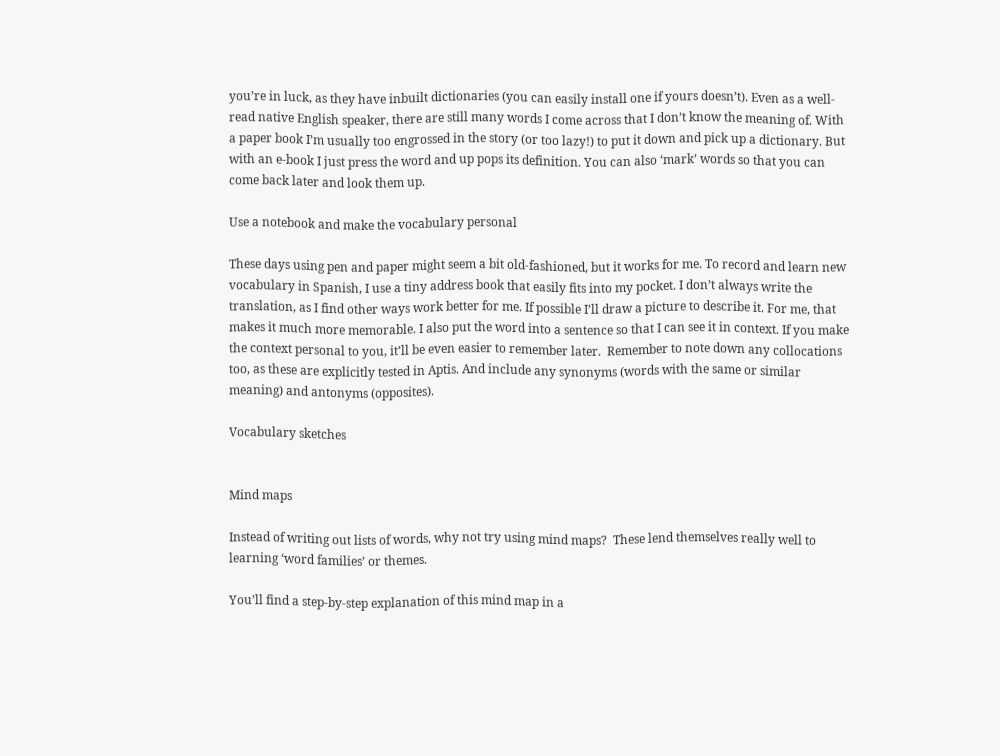you’re in luck, as they have inbuilt dictionaries (you can easily install one if yours doesn’t). Even as a well-read native English speaker, there are still many words I come across that I don’t know the meaning of. With a paper book I’m usually too engrossed in the story (or too lazy!) to put it down and pick up a dictionary. But with an e-book I just press the word and up pops its definition. You can also ‘mark’ words so that you can come back later and look them up.

Use a notebook and make the vocabulary personal

These days using pen and paper might seem a bit old-fashioned, but it works for me. To record and learn new vocabulary in Spanish, I use a tiny address book that easily fits into my pocket. I don’t always write the translation, as I find other ways work better for me. If possible I’ll draw a picture to describe it. For me, that makes it much more memorable. I also put the word into a sentence so that I can see it in context. If you make the context personal to you, it’ll be even easier to remember later.  Remember to note down any collocations too, as these are explicitly tested in Aptis. And include any synonyms (words with the same or similar meaning) and antonyms (opposites).

Vocabulary sketches


Mind maps

Instead of writing out lists of words, why not try using mind maps?  These lend themselves really well to learning ‘word families’ or themes.

You’ll find a step-by-step explanation of this mind map in a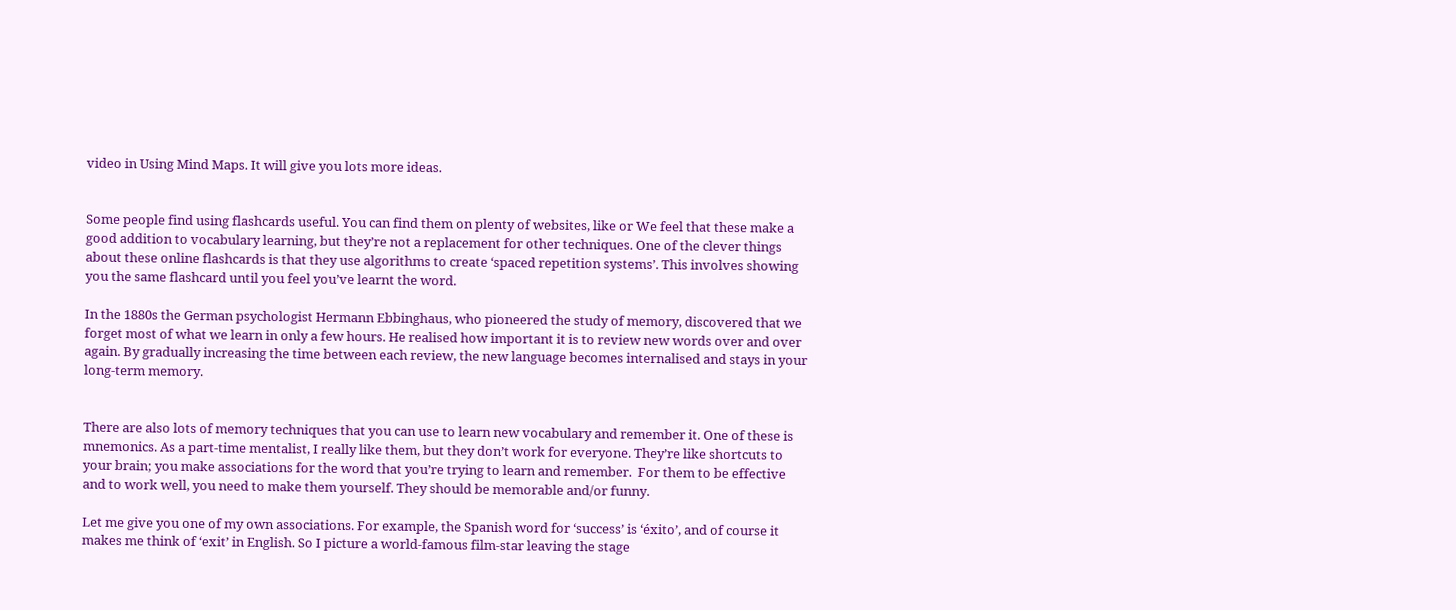video in Using Mind Maps. It will give you lots more ideas.


Some people find using flashcards useful. You can find them on plenty of websites, like or We feel that these make a good addition to vocabulary learning, but they’re not a replacement for other techniques. One of the clever things about these online flashcards is that they use algorithms to create ‘spaced repetition systems’. This involves showing you the same flashcard until you feel you’ve learnt the word.

In the 1880s the German psychologist Hermann Ebbinghaus, who pioneered the study of memory, discovered that we forget most of what we learn in only a few hours. He realised how important it is to review new words over and over again. By gradually increasing the time between each review, the new language becomes internalised and stays in your long-term memory.


There are also lots of memory techniques that you can use to learn new vocabulary and remember it. One of these is mnemonics. As a part-time mentalist, I really like them, but they don’t work for everyone. They’re like shortcuts to your brain; you make associations for the word that you’re trying to learn and remember.  For them to be effective and to work well, you need to make them yourself. They should be memorable and/or funny.

Let me give you one of my own associations. For example, the Spanish word for ‘success’ is ‘éxito’, and of course it makes me think of ‘exit’ in English. So I picture a world-famous film-star leaving the stage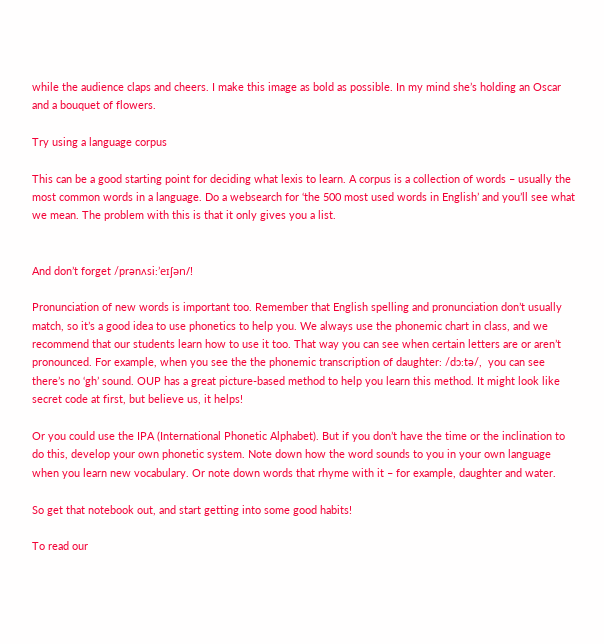while the audience claps and cheers. I make this image as bold as possible. In my mind she’s holding an Oscar and a bouquet of flowers.

Try using a language corpus

This can be a good starting point for deciding what lexis to learn. A corpus is a collection of words – usually the most common words in a language. Do a websearch for ‘the 500 most used words in English’ and you’ll see what we mean. The problem with this is that it only gives you a list.


And don’t forget /prənʌsi:’eɪʃən/!

Pronunciation of new words is important too. Remember that English spelling and pronunciation don’t usually match, so it’s a good idea to use phonetics to help you. We always use the phonemic chart in class, and we recommend that our students learn how to use it too. That way you can see when certain letters are or aren’t pronounced. For example, when you see the the phonemic transcription of daughter: /dɔ:tə/,  you can see there’s no ‘gh’ sound. OUP has a great picture-based method to help you learn this method. It might look like secret code at first, but believe us, it helps!

Or you could use the IPA (International Phonetic Alphabet). But if you don’t have the time or the inclination to do this, develop your own phonetic system. Note down how the word sounds to you in your own language when you learn new vocabulary. Or note down words that rhyme with it – for example, daughter and water.

So get that notebook out, and start getting into some good habits!

To read our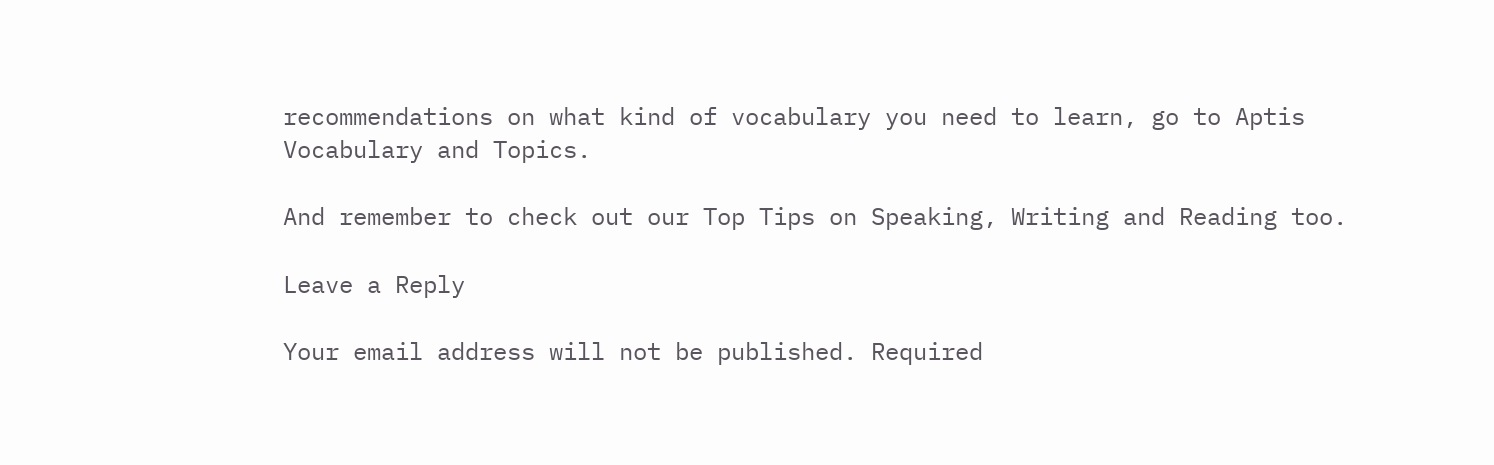recommendations on what kind of vocabulary you need to learn, go to Aptis Vocabulary and Topics.

And remember to check out our Top Tips on Speaking, Writing and Reading too.

Leave a Reply

Your email address will not be published. Required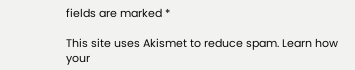fields are marked *

This site uses Akismet to reduce spam. Learn how your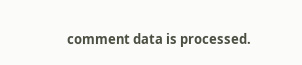comment data is processed.